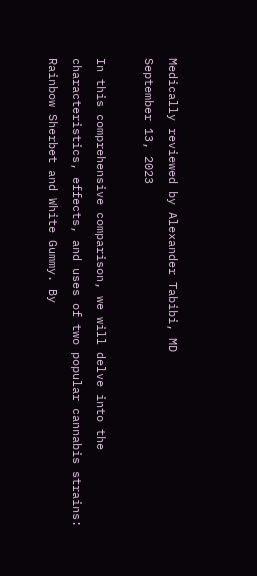Medically reviewed by Alexander Tabibi, MD
September 13, 2023

In this comprehensive comparison, we will delve into the characteristics, effects, and uses of two popular cannabis strains: Rainbow Sherbet and White Gummy. By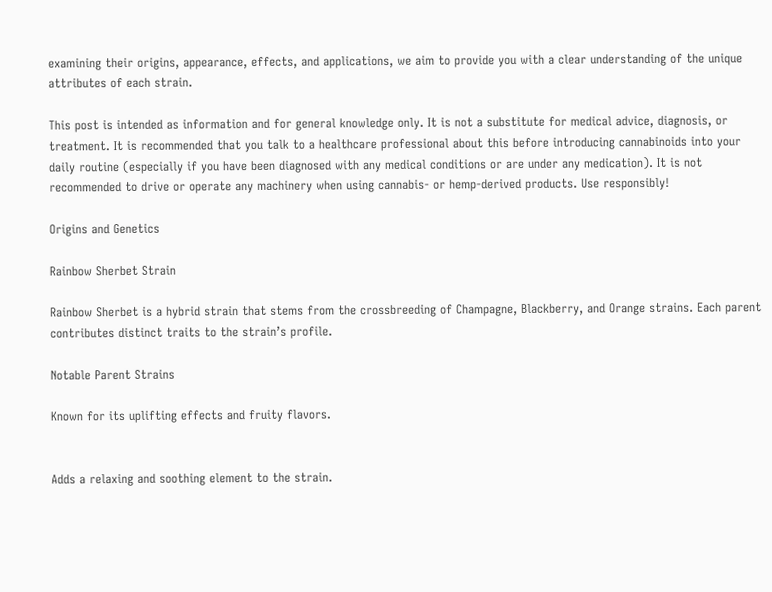examining their origins, appearance, effects, and applications, we aim to provide you with a clear understanding of the unique attributes of each strain.

This post is intended as information and for general knowledge only. It is not a substitute for medical advice, diagnosis, or treatment. It is recommended that you talk to a healthcare professional about this before introducing cannabinoids into your daily routine (especially if you have been diagnosed with any medical conditions or are under any medication). It is not recommended to drive or operate any machinery when using cannabis- or hemp-derived products. Use responsibly!

Origins and Genetics

Rainbow Sherbet Strain

Rainbow Sherbet is a hybrid strain that stems from the crossbreeding of Champagne, Blackberry, and Orange strains. Each parent contributes distinct traits to the strain’s profile.

Notable Parent Strains

Known for its uplifting effects and fruity flavors.


Adds a relaxing and soothing element to the strain.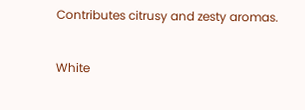Contributes citrusy and zesty aromas.

White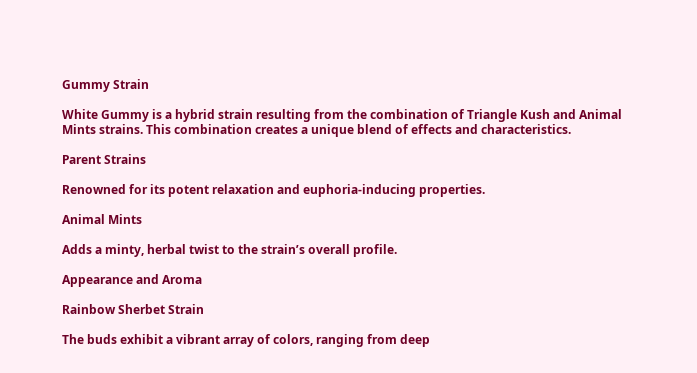Gummy Strain

White Gummy is a hybrid strain resulting from the combination of Triangle Kush and Animal Mints strains. This combination creates a unique blend of effects and characteristics.

Parent Strains

Renowned for its potent relaxation and euphoria-inducing properties.

Animal Mints

Adds a minty, herbal twist to the strain’s overall profile.

Appearance and Aroma

Rainbow Sherbet Strain

The buds exhibit a vibrant array of colors, ranging from deep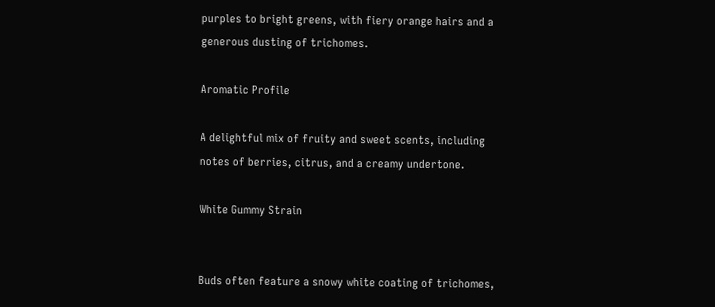purples to bright greens, with fiery orange hairs and a generous dusting of trichomes.

Aromatic Profile

A delightful mix of fruity and sweet scents, including notes of berries, citrus, and a creamy undertone.

White Gummy Strain


Buds often feature a snowy white coating of trichomes,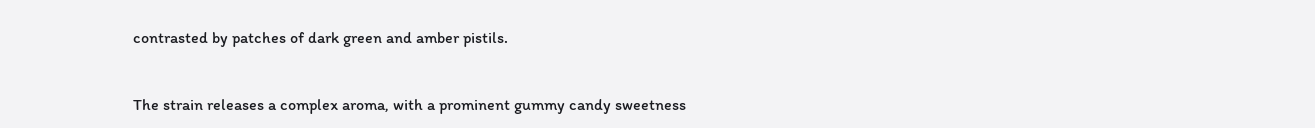contrasted by patches of dark green and amber pistils.


The strain releases a complex aroma, with a prominent gummy candy sweetness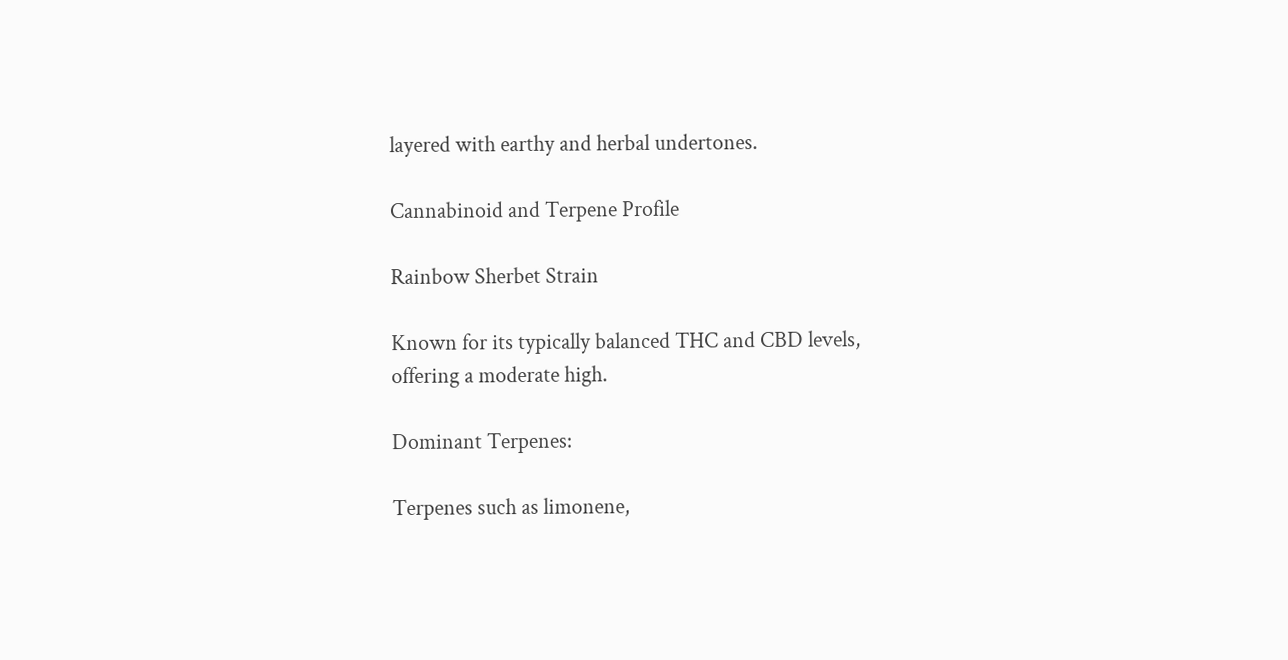layered with earthy and herbal undertones.

Cannabinoid and Terpene Profile

Rainbow Sherbet Strain

Known for its typically balanced THC and CBD levels, offering a moderate high.

Dominant Terpenes:

Terpenes such as limonene,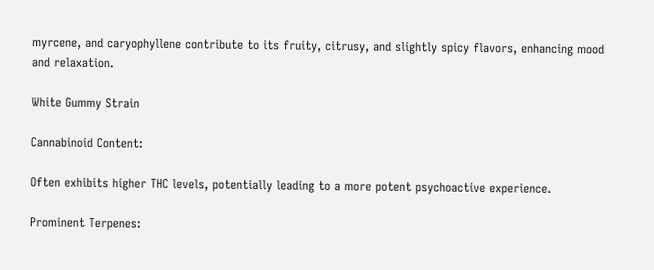myrcene, and caryophyllene contribute to its fruity, citrusy, and slightly spicy flavors, enhancing mood and relaxation.

White Gummy Strain

Cannabinoid Content:

Often exhibits higher THC levels, potentially leading to a more potent psychoactive experience.

Prominent Terpenes: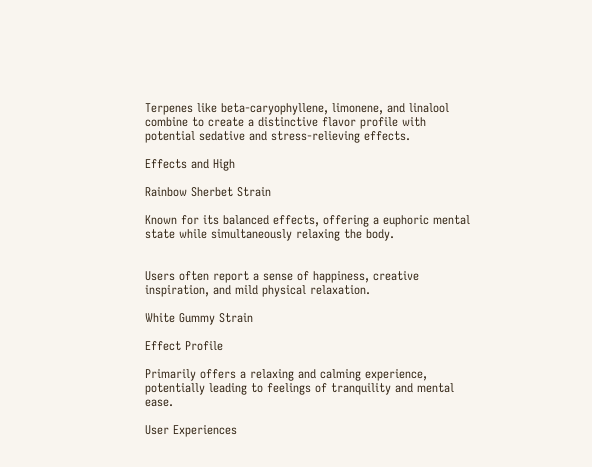Terpenes like beta-caryophyllene, limonene, and linalool combine to create a distinctive flavor profile with potential sedative and stress-relieving effects.

Effects and High

Rainbow Sherbet Strain

Known for its balanced effects, offering a euphoric mental state while simultaneously relaxing the body.


Users often report a sense of happiness, creative inspiration, and mild physical relaxation.

White Gummy Strain

Effect Profile

Primarily offers a relaxing and calming experience, potentially leading to feelings of tranquility and mental ease.

User Experiences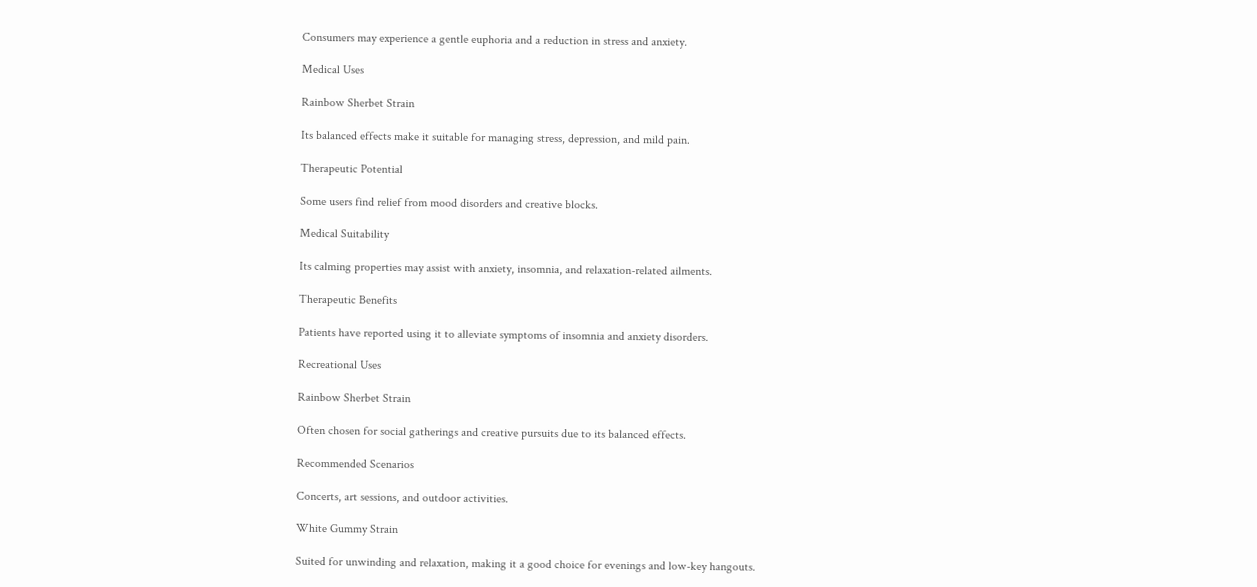Consumers may experience a gentle euphoria and a reduction in stress and anxiety.

Medical Uses

Rainbow Sherbet Strain

Its balanced effects make it suitable for managing stress, depression, and mild pain.

Therapeutic Potential

Some users find relief from mood disorders and creative blocks.

Medical Suitability

Its calming properties may assist with anxiety, insomnia, and relaxation-related ailments.

Therapeutic Benefits

Patients have reported using it to alleviate symptoms of insomnia and anxiety disorders.

Recreational Uses

Rainbow Sherbet Strain

Often chosen for social gatherings and creative pursuits due to its balanced effects.

Recommended Scenarios

Concerts, art sessions, and outdoor activities.

White Gummy Strain

Suited for unwinding and relaxation, making it a good choice for evenings and low-key hangouts.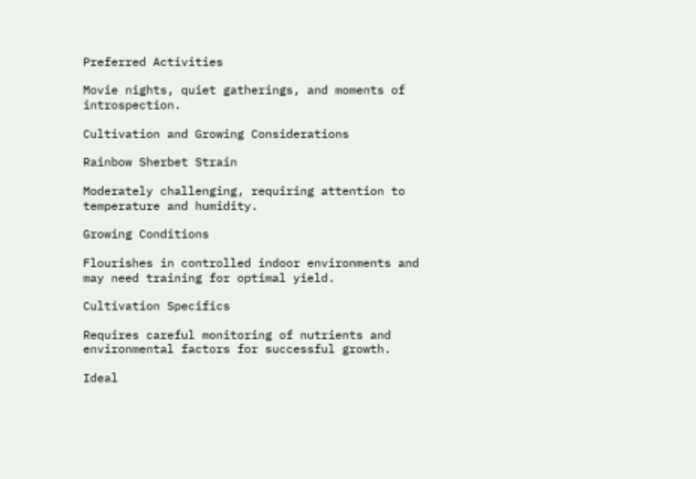Preferred Activities

Movie nights, quiet gatherings, and moments of introspection.

Cultivation and Growing Considerations

Rainbow Sherbet Strain

Moderately challenging, requiring attention to temperature and humidity.

Growing Conditions

Flourishes in controlled indoor environments and may need training for optimal yield.

Cultivation Specifics

Requires careful monitoring of nutrients and environmental factors for successful growth.

Ideal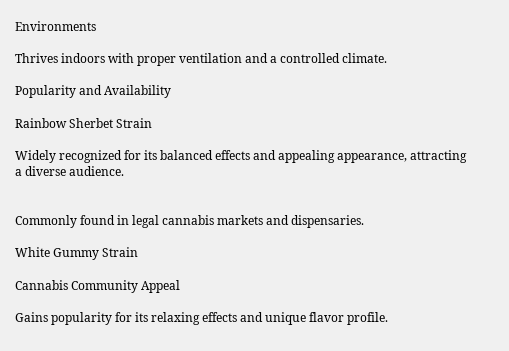Environments

Thrives indoors with proper ventilation and a controlled climate.

Popularity and Availability

Rainbow Sherbet Strain

Widely recognized for its balanced effects and appealing appearance, attracting a diverse audience.


Commonly found in legal cannabis markets and dispensaries.

White Gummy Strain

Cannabis Community Appeal

Gains popularity for its relaxing effects and unique flavor profile.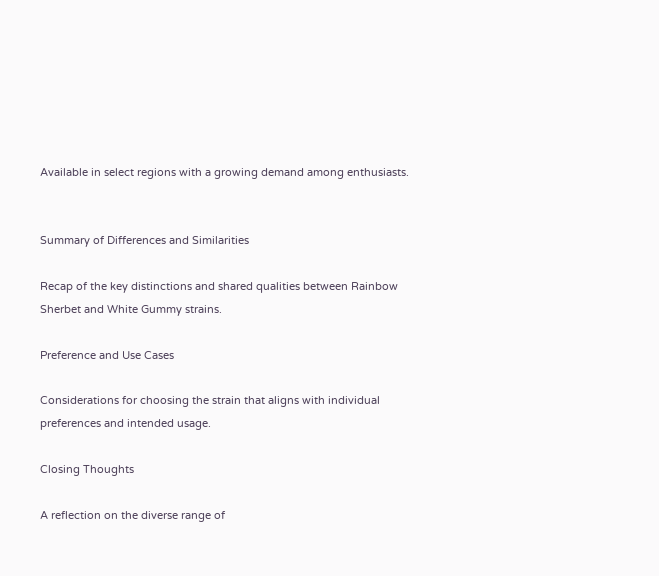Available in select regions with a growing demand among enthusiasts.


Summary of Differences and Similarities

Recap of the key distinctions and shared qualities between Rainbow Sherbet and White Gummy strains.

Preference and Use Cases

Considerations for choosing the strain that aligns with individual preferences and intended usage.

Closing Thoughts

A reflection on the diverse range of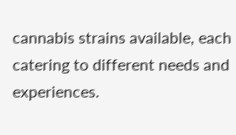cannabis strains available, each catering to different needs and experiences.